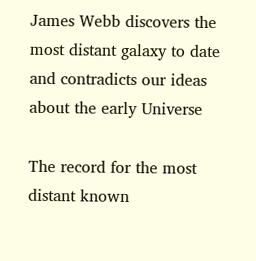James Webb discovers the most distant galaxy to date and contradicts our ideas about the early Universe

The record for the most distant known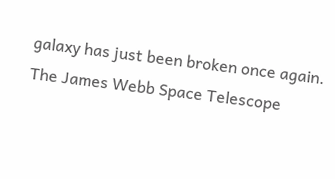galaxy has just been broken once again. The James Webb Space Telescope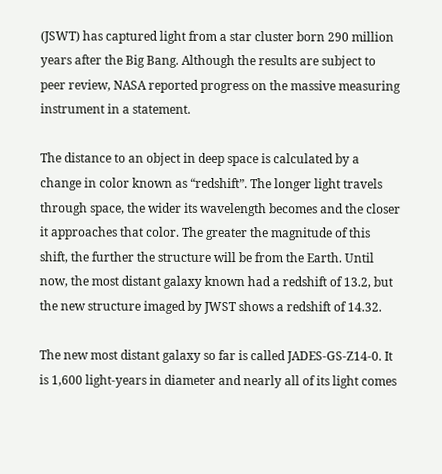(JSWT) has captured light from a star cluster born 290 million years after the Big Bang. Although the results are subject to peer review, NASA reported progress on the massive measuring instrument in a statement.

The distance to an object in deep space is calculated by a change in color known as “redshift”. The longer light travels through space, the wider its wavelength becomes and the closer it approaches that color. The greater the magnitude of this shift, the further the structure will be from the Earth. Until now, the most distant galaxy known had a redshift of 13.2, but the new structure imaged by JWST shows a redshift of 14.32.

The new most distant galaxy so far is called JADES-GS-Z14-0. It is 1,600 light-years in diameter and nearly all of its light comes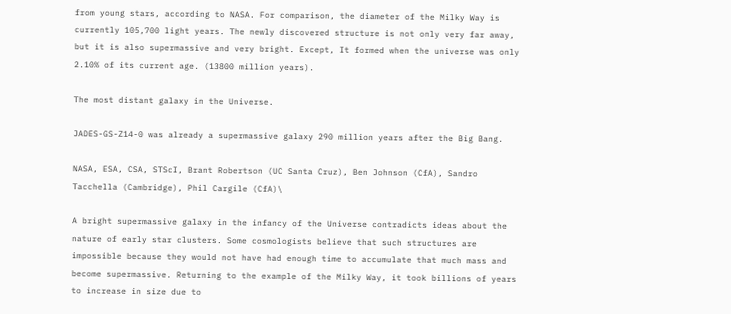from young stars, according to NASA. For comparison, the diameter of the Milky Way is currently 105,700 light years. The newly discovered structure is not only very far away, but it is also supermassive and very bright. Except, It formed when the universe was only 2.10% of its current age. (13800 million years).

The most distant galaxy in the Universe.

JADES-GS-Z14-0 was already a supermassive galaxy 290 million years after the Big Bang.

NASA, ESA, CSA, STScI, Brant Robertson (UC Santa Cruz), Ben Johnson (CfA), Sandro Tacchella (Cambridge), Phil Cargile (CfA)\

A bright supermassive galaxy in the infancy of the Universe contradicts ideas about the nature of early star clusters. Some cosmologists believe that such structures are impossible because they would not have had enough time to accumulate that much mass and become supermassive. Returning to the example of the Milky Way, it took billions of years to increase in size due to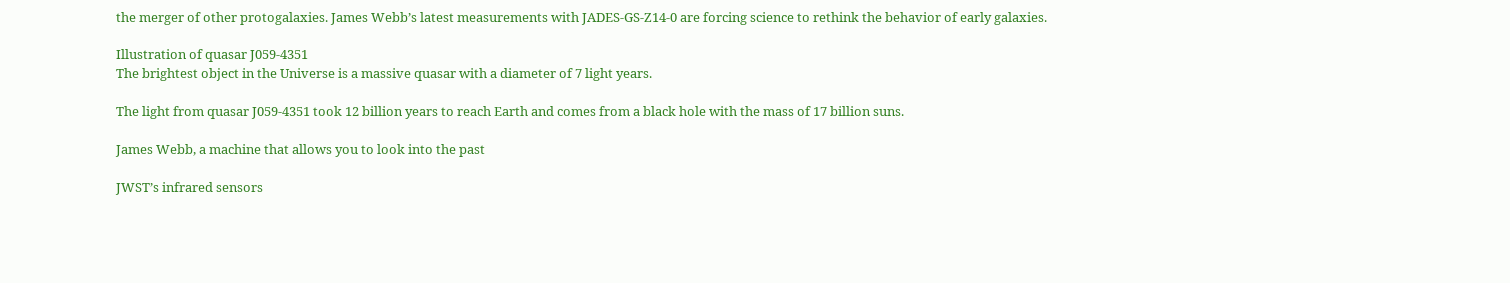the merger of other protogalaxies. James Webb’s latest measurements with JADES-GS-Z14-0 are forcing science to rethink the behavior of early galaxies.

Illustration of quasar J059-4351
The brightest object in the Universe is a massive quasar with a diameter of 7 light years.

The light from quasar J059-4351 took 12 billion years to reach Earth and comes from a black hole with the mass of 17 billion suns.

James Webb, a machine that allows you to look into the past

JWST’s infrared sensors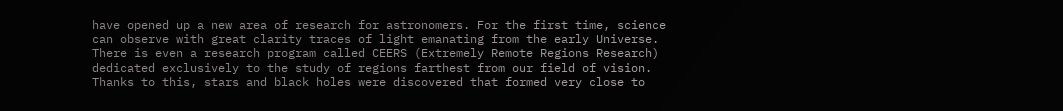have opened up a new area of research for astronomers. For the first time, science can observe with great clarity traces of light emanating from the early Universe. There is even a research program called CEERS (Extremely Remote Regions Research) dedicated exclusively to the study of regions farthest from our field of vision. Thanks to this, stars and black holes were discovered that formed very close to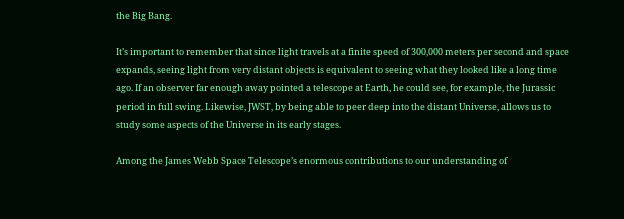the Big Bang.

It’s important to remember that since light travels at a finite speed of 300,000 meters per second and space expands, seeing light from very distant objects is equivalent to seeing what they looked like a long time ago. If an observer far enough away pointed a telescope at Earth, he could see, for example, the Jurassic period in full swing. Likewise, JWST, by being able to peer deep into the distant Universe, allows us to study some aspects of the Universe in its early stages.

Among the James Webb Space Telescope’s enormous contributions to our understanding of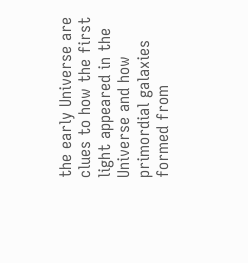the early Universe are clues to how the first light appeared in the Universe and how primordial galaxies formed from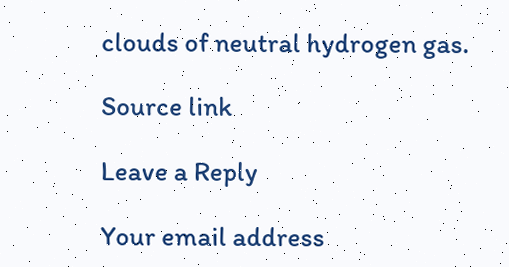clouds of neutral hydrogen gas.

Source link

Leave a Reply

Your email address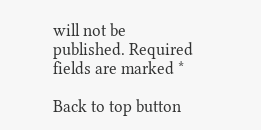will not be published. Required fields are marked *

Back to top button